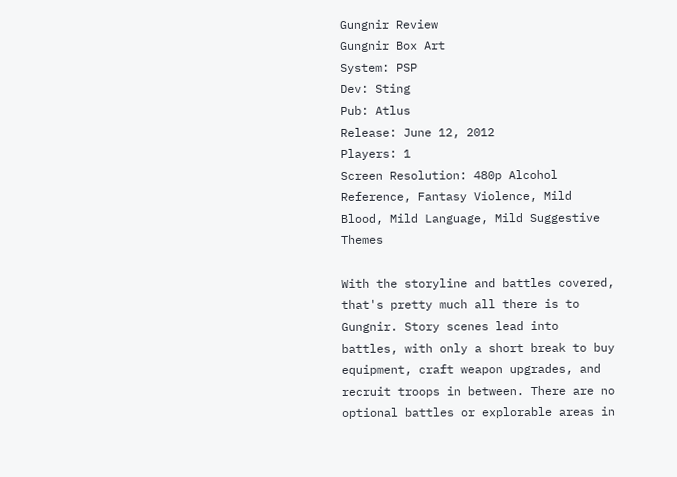Gungnir Review
Gungnir Box Art
System: PSP
Dev: Sting
Pub: Atlus
Release: June 12, 2012
Players: 1
Screen Resolution: 480p Alcohol Reference, Fantasy Violence, Mild Blood, Mild Language, Mild Suggestive Themes

With the storyline and battles covered, that's pretty much all there is to Gungnir. Story scenes lead into battles, with only a short break to buy equipment, craft weapon upgrades, and recruit troops in between. There are no optional battles or explorable areas in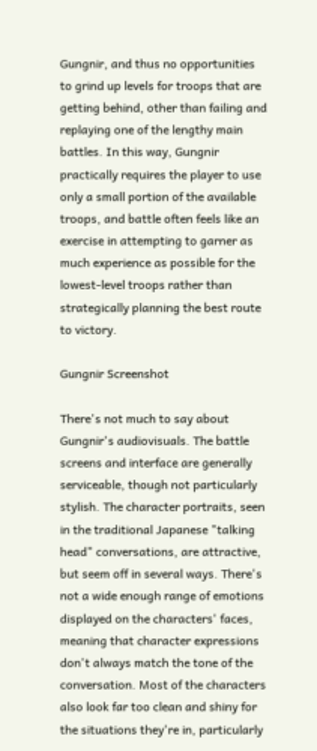Gungnir, and thus no opportunities to grind up levels for troops that are getting behind, other than failing and replaying one of the lengthy main battles. In this way, Gungnir practically requires the player to use only a small portion of the available troops, and battle often feels like an exercise in attempting to garner as much experience as possible for the lowest-level troops rather than strategically planning the best route to victory.

Gungnir Screenshot

There's not much to say about Gungnir's audiovisuals. The battle screens and interface are generally serviceable, though not particularly stylish. The character portraits, seen in the traditional Japanese "talking head" conversations, are attractive, but seem off in several ways. There's not a wide enough range of emotions displayed on the characters' faces, meaning that character expressions don't always match the tone of the conversation. Most of the characters also look far too clean and shiny for the situations they're in, particularly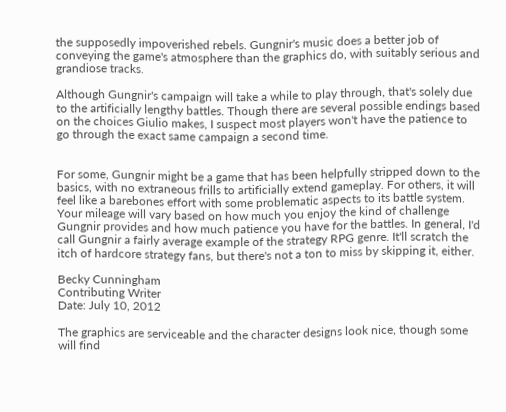the supposedly impoverished rebels. Gungnir's music does a better job of conveying the game's atmosphere than the graphics do, with suitably serious and grandiose tracks.

Although Gungnir's campaign will take a while to play through, that's solely due to the artificially lengthy battles. Though there are several possible endings based on the choices Giulio makes, I suspect most players won't have the patience to go through the exact same campaign a second time.


For some, Gungnir might be a game that has been helpfully stripped down to the basics, with no extraneous frills to artificially extend gameplay. For others, it will feel like a barebones effort with some problematic aspects to its battle system. Your mileage will vary based on how much you enjoy the kind of challenge Gungnir provides and how much patience you have for the battles. In general, I'd call Gungnir a fairly average example of the strategy RPG genre. It'll scratch the itch of hardcore strategy fans, but there's not a ton to miss by skipping it, either.

Becky Cunningham
Contributing Writer
Date: July 10, 2012

The graphics are serviceable and the character designs look nice, though some will find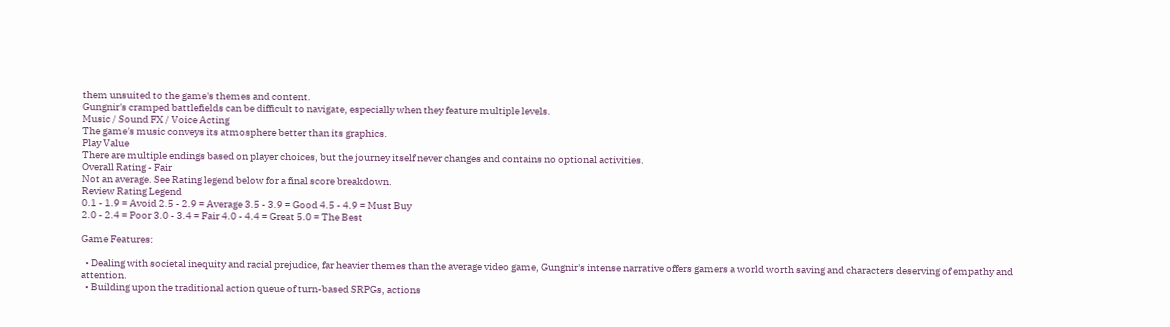them unsuited to the game's themes and content.
Gungnir's cramped battlefields can be difficult to navigate, especially when they feature multiple levels.
Music / Sound FX / Voice Acting
The game's music conveys its atmosphere better than its graphics.
Play Value
There are multiple endings based on player choices, but the journey itself never changes and contains no optional activities.
Overall Rating - Fair
Not an average. See Rating legend below for a final score breakdown.
Review Rating Legend
0.1 - 1.9 = Avoid 2.5 - 2.9 = Average 3.5 - 3.9 = Good 4.5 - 4.9 = Must Buy
2.0 - 2.4 = Poor 3.0 - 3.4 = Fair 4.0 - 4.4 = Great 5.0 = The Best

Game Features:

  • Dealing with societal inequity and racial prejudice, far heavier themes than the average video game, Gungnir's intense narrative offers gamers a world worth saving and characters deserving of empathy and attention.
  • Building upon the traditional action queue of turn-based SRPGs, actions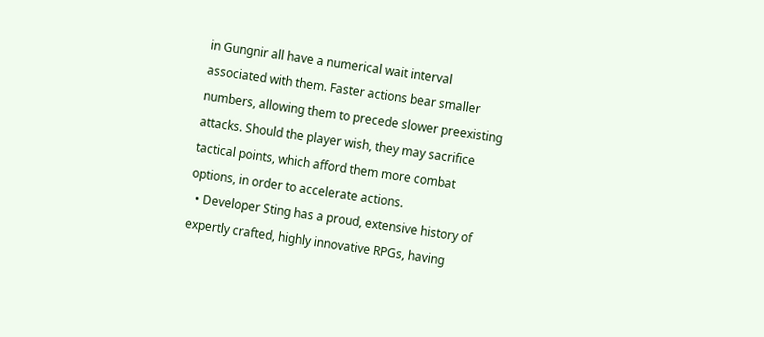in Gungnir all have a numerical wait interval associated with them. Faster actions bear smaller numbers, allowing them to precede slower preexisting attacks. Should the player wish, they may sacrifice tactical points, which afford them more combat options, in order to accelerate actions.
  • Developer Sting has a proud, extensive history of expertly crafted, highly innovative RPGs, having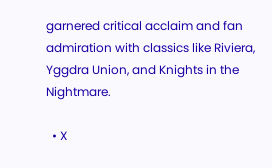garnered critical acclaim and fan admiration with classics like Riviera, Yggdra Union, and Knights in the Nightmare.

  • X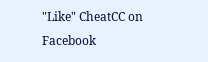"Like" CheatCC on Facebook